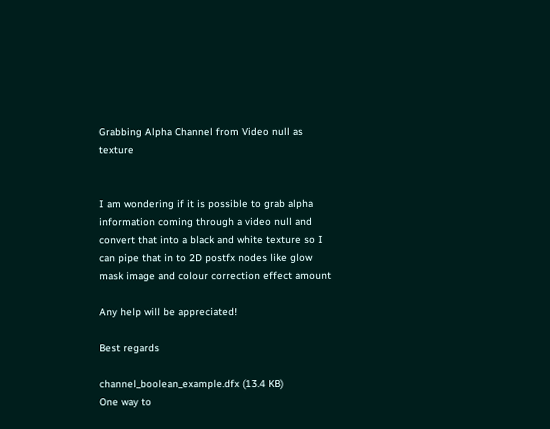Grabbing Alpha Channel from Video null as texture


I am wondering if it is possible to grab alpha information coming through a video null and convert that into a black and white texture so I can pipe that in to 2D postfx nodes like glow mask image and colour correction effect amount

Any help will be appreciated!

Best regards

channel_boolean_example.dfx (13.4 KB)
One way to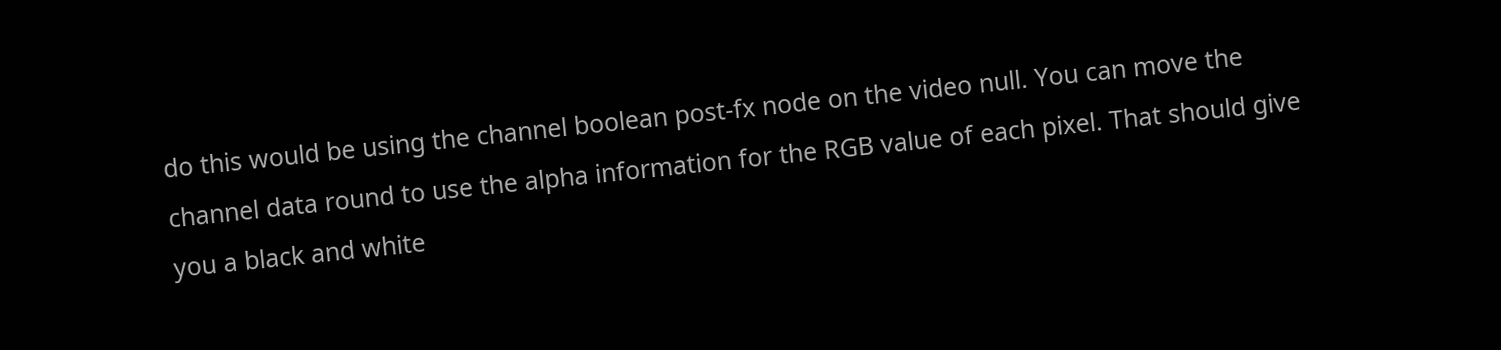do this would be using the channel boolean post-fx node on the video null. You can move the channel data round to use the alpha information for the RGB value of each pixel. That should give you a black and white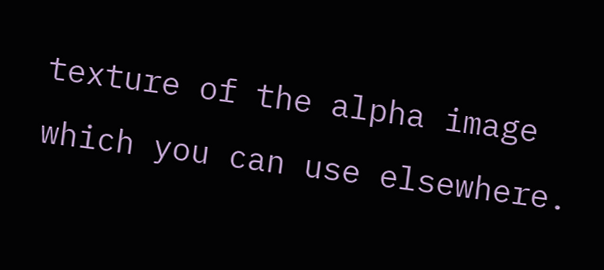texture of the alpha image which you can use elsewhere.